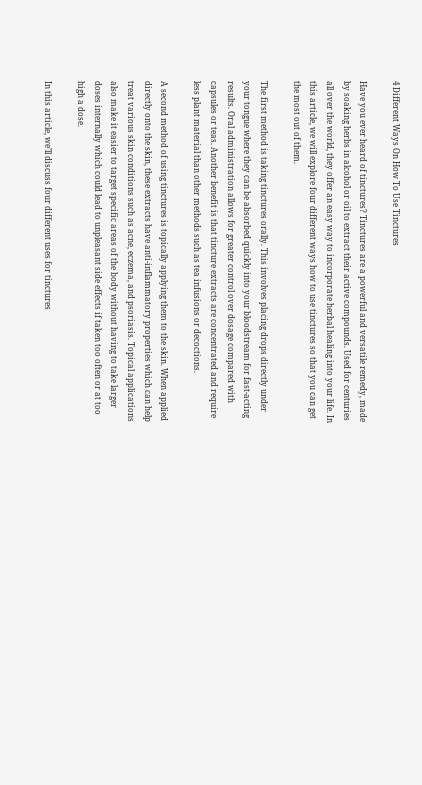4 Different Ways On How To Use Tinctures

Have you ever heard of tinctures? Tinctures are a powerful and versatile remedy, made by soaking herbs in alcohol or oil to extract their active compounds. Used for centuries all over the world, they offer an easy way to incorporate herbal healing into your life. In this article, we will explore four different ways how to use tinctures so that you can get the most out of them.

The first method is taking tinctures orally. This involves placing drops directly under your tongue where they can be absorbed quickly into your bloodstream for fast-acting results. Oral administration allows for greater control over dosage compared with capsules or teas. Another benefit is that tincture extracts are concentrated and require less plant material than other methods such as tea infusions or decoctions.

A second method of using tinctures is topically applying them to the skin. When applied directly onto the skin, these extracts have anti-inflammatory properties which can help treat various skin conditions such as acne, eczema, and psoriasis. Topical applications also make it easier to target specific areas of the body without having to take larger doses internally which could lead to unpleasant side effects if taken too often or at too high a dose.

In this article, we’ll discuss four different uses for tinctures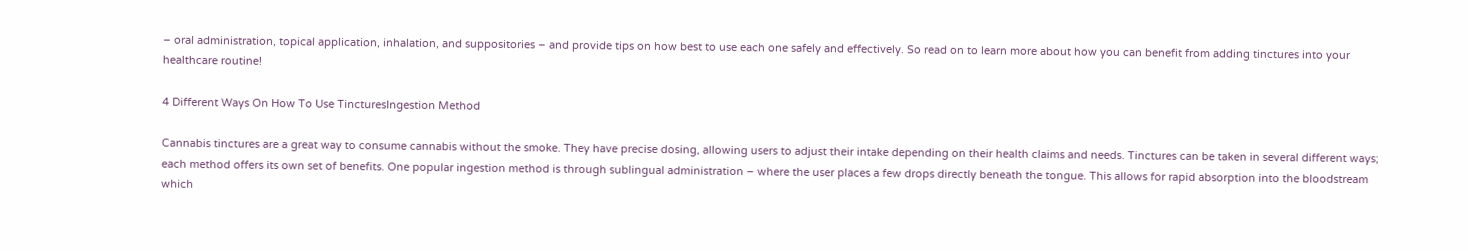– oral administration, topical application, inhalation, and suppositories – and provide tips on how best to use each one safely and effectively. So read on to learn more about how you can benefit from adding tinctures into your healthcare routine!

4 Different Ways On How To Use TincturesIngestion Method

Cannabis tinctures are a great way to consume cannabis without the smoke. They have precise dosing, allowing users to adjust their intake depending on their health claims and needs. Tinctures can be taken in several different ways; each method offers its own set of benefits. One popular ingestion method is through sublingual administration – where the user places a few drops directly beneath the tongue. This allows for rapid absorption into the bloodstream which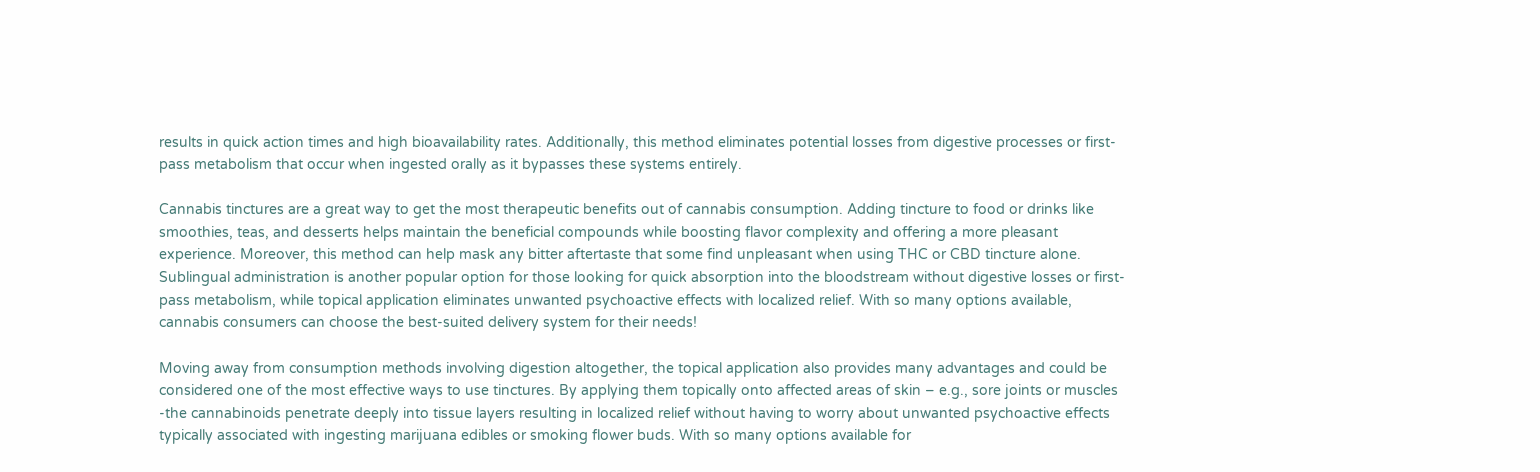results in quick action times and high bioavailability rates. Additionally, this method eliminates potential losses from digestive processes or first-pass metabolism that occur when ingested orally as it bypasses these systems entirely.

Cannabis tinctures are a great way to get the most therapeutic benefits out of cannabis consumption. Adding tincture to food or drinks like smoothies, teas, and desserts helps maintain the beneficial compounds while boosting flavor complexity and offering a more pleasant experience. Moreover, this method can help mask any bitter aftertaste that some find unpleasant when using THC or CBD tincture alone. Sublingual administration is another popular option for those looking for quick absorption into the bloodstream without digestive losses or first-pass metabolism, while topical application eliminates unwanted psychoactive effects with localized relief. With so many options available, cannabis consumers can choose the best-suited delivery system for their needs!

Moving away from consumption methods involving digestion altogether, the topical application also provides many advantages and could be considered one of the most effective ways to use tinctures. By applying them topically onto affected areas of skin – e.g., sore joints or muscles -the cannabinoids penetrate deeply into tissue layers resulting in localized relief without having to worry about unwanted psychoactive effects typically associated with ingesting marijuana edibles or smoking flower buds. With so many options available for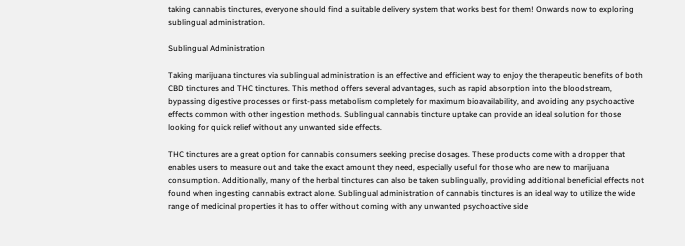taking cannabis tinctures, everyone should find a suitable delivery system that works best for them! Onwards now to exploring sublingual administration.

Sublingual Administration

Taking marijuana tinctures via sublingual administration is an effective and efficient way to enjoy the therapeutic benefits of both CBD tinctures and THC tinctures. This method offers several advantages, such as rapid absorption into the bloodstream, bypassing digestive processes or first-pass metabolism completely for maximum bioavailability, and avoiding any psychoactive effects common with other ingestion methods. Sublingual cannabis tincture uptake can provide an ideal solution for those looking for quick relief without any unwanted side effects.

THC tinctures are a great option for cannabis consumers seeking precise dosages. These products come with a dropper that enables users to measure out and take the exact amount they need, especially useful for those who are new to marijuana consumption. Additionally, many of the herbal tinctures can also be taken sublingually, providing additional beneficial effects not found when ingesting cannabis extract alone. Sublingual administration of cannabis tinctures is an ideal way to utilize the wide range of medicinal properties it has to offer without coming with any unwanted psychoactive side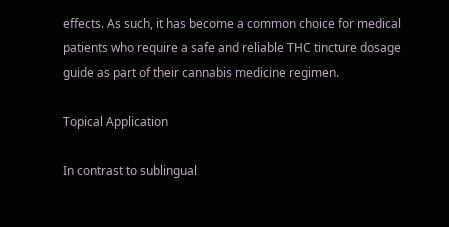effects. As such, it has become a common choice for medical patients who require a safe and reliable THC tincture dosage guide as part of their cannabis medicine regimen.

Topical Application

In contrast to sublingual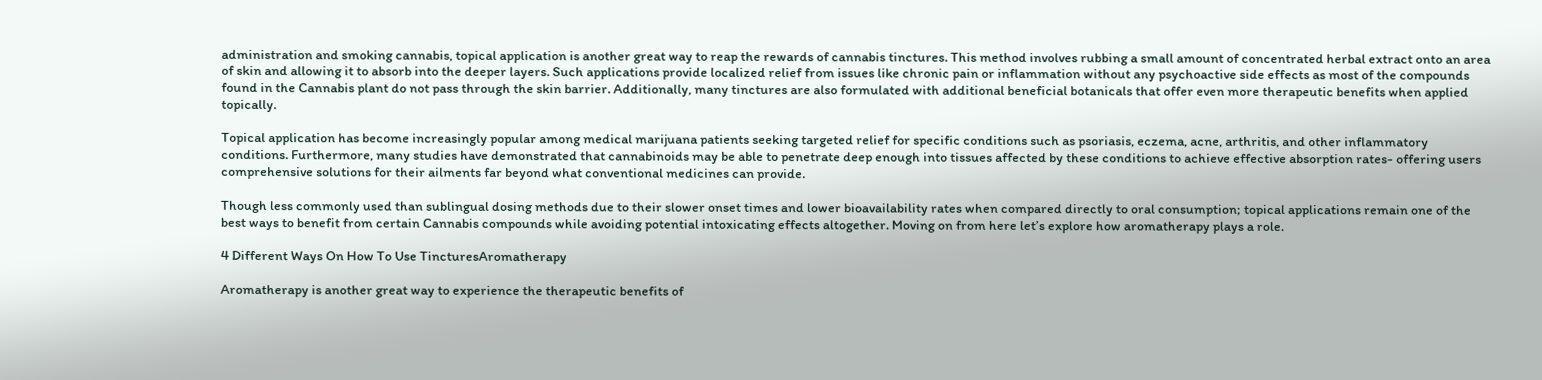administration and smoking cannabis, topical application is another great way to reap the rewards of cannabis tinctures. This method involves rubbing a small amount of concentrated herbal extract onto an area of skin and allowing it to absorb into the deeper layers. Such applications provide localized relief from issues like chronic pain or inflammation without any psychoactive side effects as most of the compounds found in the Cannabis plant do not pass through the skin barrier. Additionally, many tinctures are also formulated with additional beneficial botanicals that offer even more therapeutic benefits when applied topically.

Topical application has become increasingly popular among medical marijuana patients seeking targeted relief for specific conditions such as psoriasis, eczema, acne, arthritis, and other inflammatory conditions. Furthermore, many studies have demonstrated that cannabinoids may be able to penetrate deep enough into tissues affected by these conditions to achieve effective absorption rates- offering users comprehensive solutions for their ailments far beyond what conventional medicines can provide.

Though less commonly used than sublingual dosing methods due to their slower onset times and lower bioavailability rates when compared directly to oral consumption; topical applications remain one of the best ways to benefit from certain Cannabis compounds while avoiding potential intoxicating effects altogether. Moving on from here let’s explore how aromatherapy plays a role.

4 Different Ways On How To Use TincturesAromatherapy

Aromatherapy is another great way to experience the therapeutic benefits of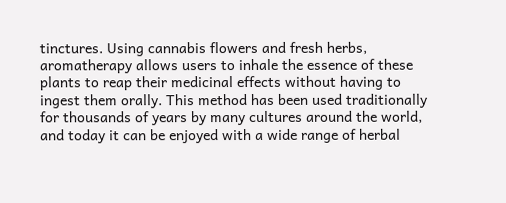tinctures. Using cannabis flowers and fresh herbs, aromatherapy allows users to inhale the essence of these plants to reap their medicinal effects without having to ingest them orally. This method has been used traditionally for thousands of years by many cultures around the world, and today it can be enjoyed with a wide range of herbal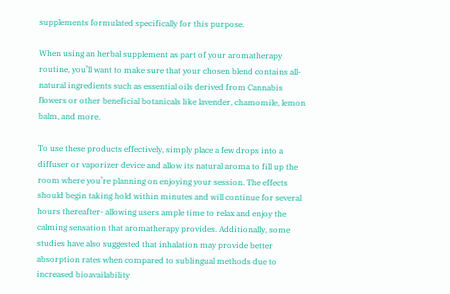supplements formulated specifically for this purpose.

When using an herbal supplement as part of your aromatherapy routine, you’ll want to make sure that your chosen blend contains all-natural ingredients such as essential oils derived from Cannabis flowers or other beneficial botanicals like lavender, chamomile, lemon balm, and more.

To use these products effectively, simply place a few drops into a diffuser or vaporizer device and allow its natural aroma to fill up the room where you’re planning on enjoying your session. The effects should begin taking hold within minutes and will continue for several hours thereafter- allowing users ample time to relax and enjoy the calming sensation that aromatherapy provides. Additionally, some studies have also suggested that inhalation may provide better absorption rates when compared to sublingual methods due to increased bioavailability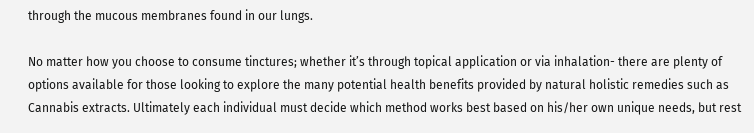through the mucous membranes found in our lungs.

No matter how you choose to consume tinctures; whether it’s through topical application or via inhalation- there are plenty of options available for those looking to explore the many potential health benefits provided by natural holistic remedies such as Cannabis extracts. Ultimately each individual must decide which method works best based on his/her own unique needs, but rest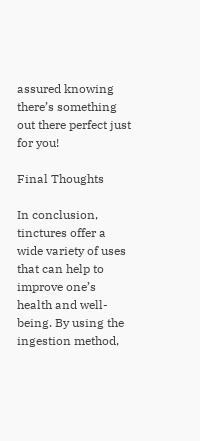assured knowing there’s something out there perfect just for you!

Final Thoughts

In conclusion, tinctures offer a wide variety of uses that can help to improve one’s health and well-being. By using the ingestion method,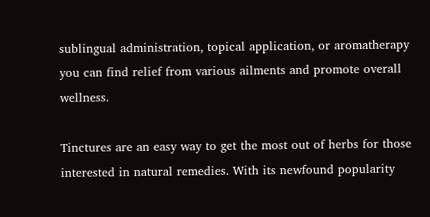sublingual administration, topical application, or aromatherapy you can find relief from various ailments and promote overall wellness.

Tinctures are an easy way to get the most out of herbs for those interested in natural remedies. With its newfound popularity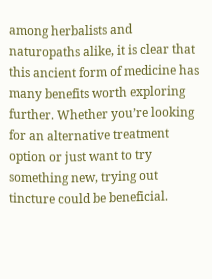among herbalists and naturopaths alike, it is clear that this ancient form of medicine has many benefits worth exploring further. Whether you’re looking for an alternative treatment option or just want to try something new, trying out tincture could be beneficial.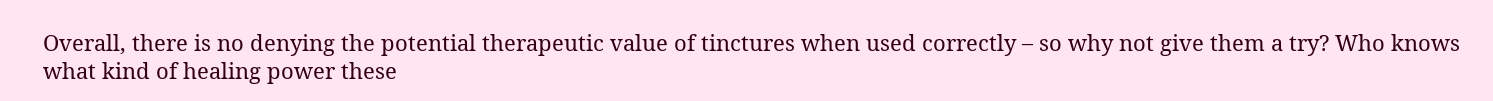Overall, there is no denying the potential therapeutic value of tinctures when used correctly – so why not give them a try? Who knows what kind of healing power these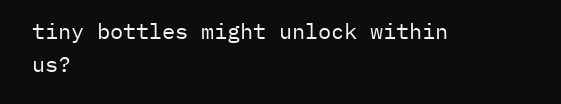tiny bottles might unlock within us?